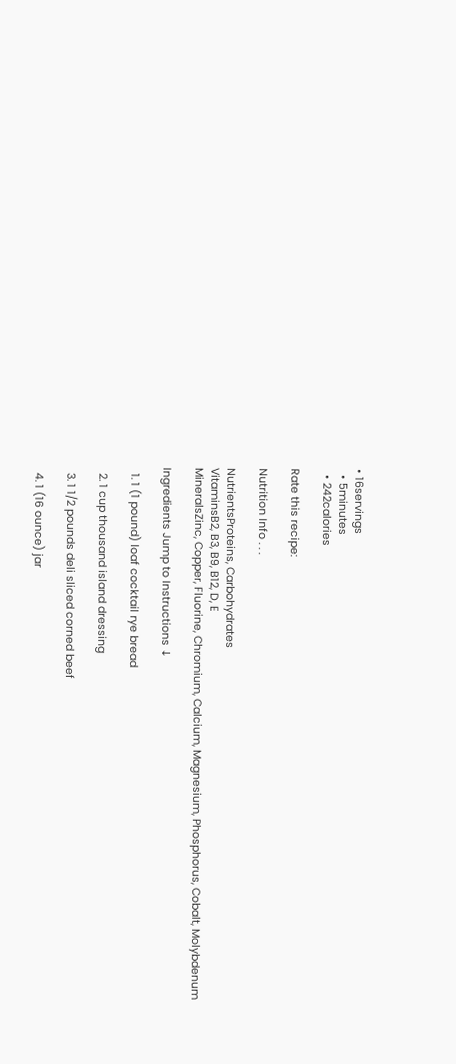• 16servings
  • 5minutes
  • 242calories

Rate this recipe:

Nutrition Info . . .

NutrientsProteins, Carbohydrates
VitaminsB2, B3, B9, B12, D, E
MineralsZinc, Copper, Fluorine, Chromium, Calcium, Magnesium, Phosphorus, Cobalt, Molybdenum

Ingredients Jump to Instructions ↓

  1. 1 (1 pound) loaf cocktail rye bread

  2. 1 cup thousand island dressing

  3. 1 1/2 pounds deli sliced corned beef

  4. 1 (16 ounce) jar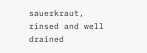sauerkraut, rinsed and well drained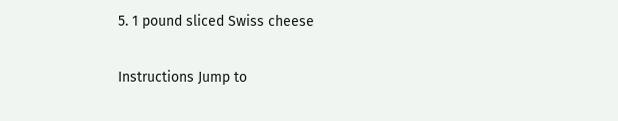5. 1 pound sliced Swiss cheese

Instructions Jump to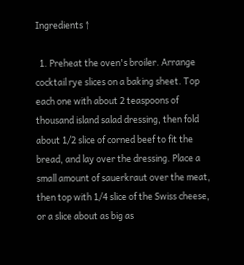Ingredients ↑

  1. Preheat the oven's broiler. Arrange cocktail rye slices on a baking sheet. Top each one with about 2 teaspoons of thousand island salad dressing, then fold about 1/2 slice of corned beef to fit the bread, and lay over the dressing. Place a small amount of sauerkraut over the meat, then top with 1/4 slice of the Swiss cheese, or a slice about as big as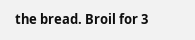the bread. Broil for 3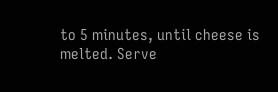to 5 minutes, until cheese is melted. Serve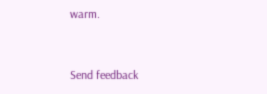warm.


Send feedback